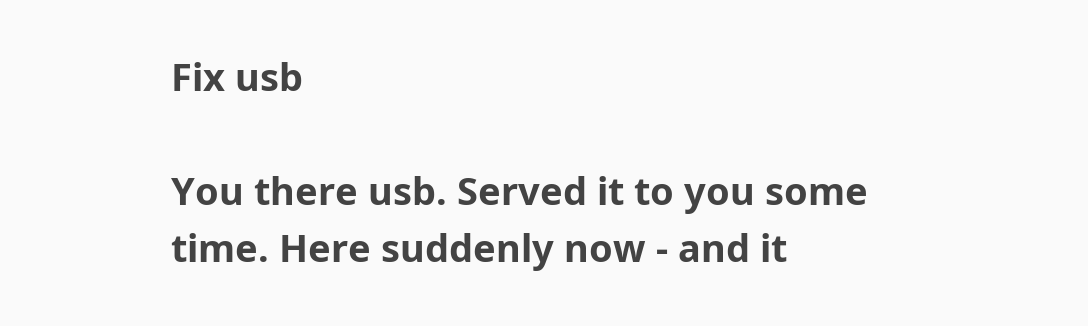Fix usb

You there usb. Served it to you some time. Here suddenly now - and it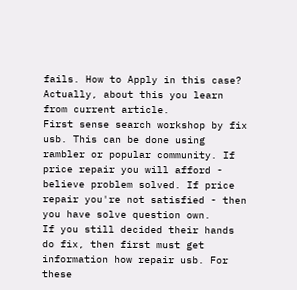fails. How to Apply in this case? Actually, about this you learn from current article.
First sense search workshop by fix usb. This can be done using rambler or popular community. If price repair you will afford - believe problem solved. If price repair you're not satisfied - then you have solve question own.
If you still decided their hands do fix, then first must get information how repair usb. For these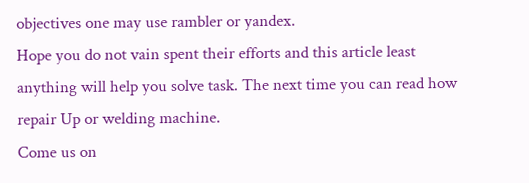objectives one may use rambler or yandex.
Hope you do not vain spent their efforts and this article least anything will help you solve task. The next time you can read how repair Up or welding machine.
Come us on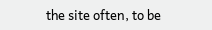the site often, to be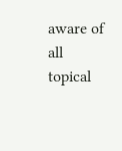aware of all topical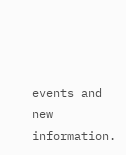events and new information.